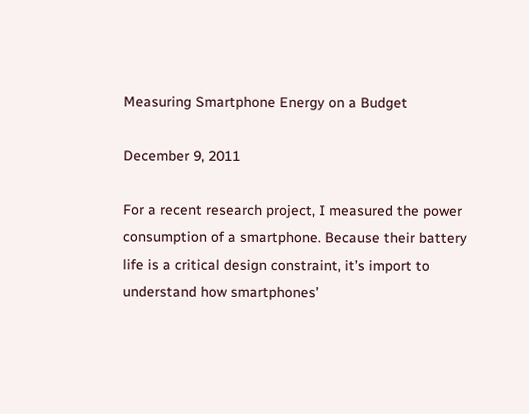Measuring Smartphone Energy on a Budget

December 9, 2011

For a recent research project, I measured the power consumption of a smartphone. Because their battery life is a critical design constraint, it’s import to understand how smartphones’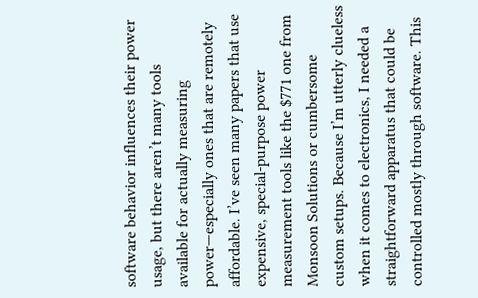software behavior influences their power usage, but there aren’t many tools available for actually measuring power—especially ones that are remotely affordable. I’ve seen many papers that use expensive, special-purpose power measurement tools like the $771 one from Monsoon Solutions or cumbersome custom setups. Because I’m utterly clueless when it comes to electronics, I needed a straightforward apparatus that could be controlled mostly through software. This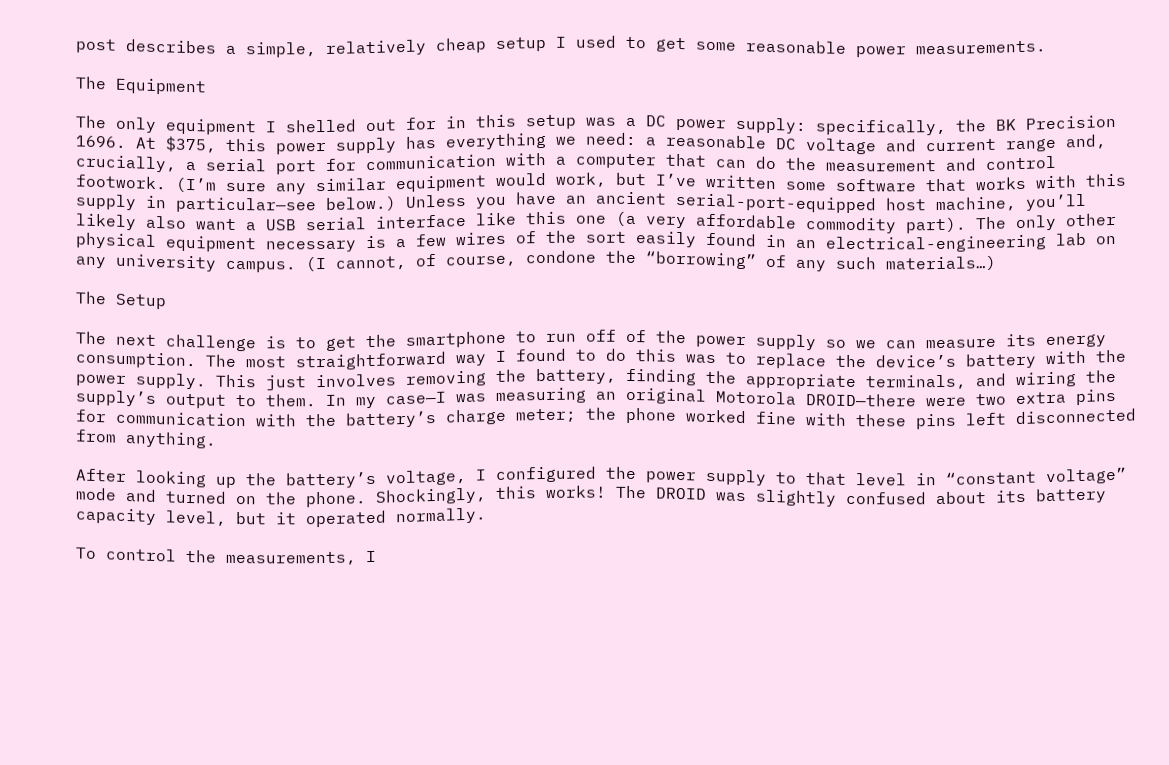post describes a simple, relatively cheap setup I used to get some reasonable power measurements.

The Equipment

The only equipment I shelled out for in this setup was a DC power supply: specifically, the BK Precision 1696. At $375, this power supply has everything we need: a reasonable DC voltage and current range and, crucially, a serial port for communication with a computer that can do the measurement and control footwork. (I’m sure any similar equipment would work, but I’ve written some software that works with this supply in particular—see below.) Unless you have an ancient serial-port-equipped host machine, you’ll likely also want a USB serial interface like this one (a very affordable commodity part). The only other physical equipment necessary is a few wires of the sort easily found in an electrical-engineering lab on any university campus. (I cannot, of course, condone the “borrowing” of any such materials…)

The Setup

The next challenge is to get the smartphone to run off of the power supply so we can measure its energy consumption. The most straightforward way I found to do this was to replace the device’s battery with the power supply. This just involves removing the battery, finding the appropriate terminals, and wiring the supply’s output to them. In my case—I was measuring an original Motorola DROID—there were two extra pins for communication with the battery’s charge meter; the phone worked fine with these pins left disconnected from anything.

After looking up the battery’s voltage, I configured the power supply to that level in “constant voltage” mode and turned on the phone. Shockingly, this works! The DROID was slightly confused about its battery capacity level, but it operated normally.

To control the measurements, I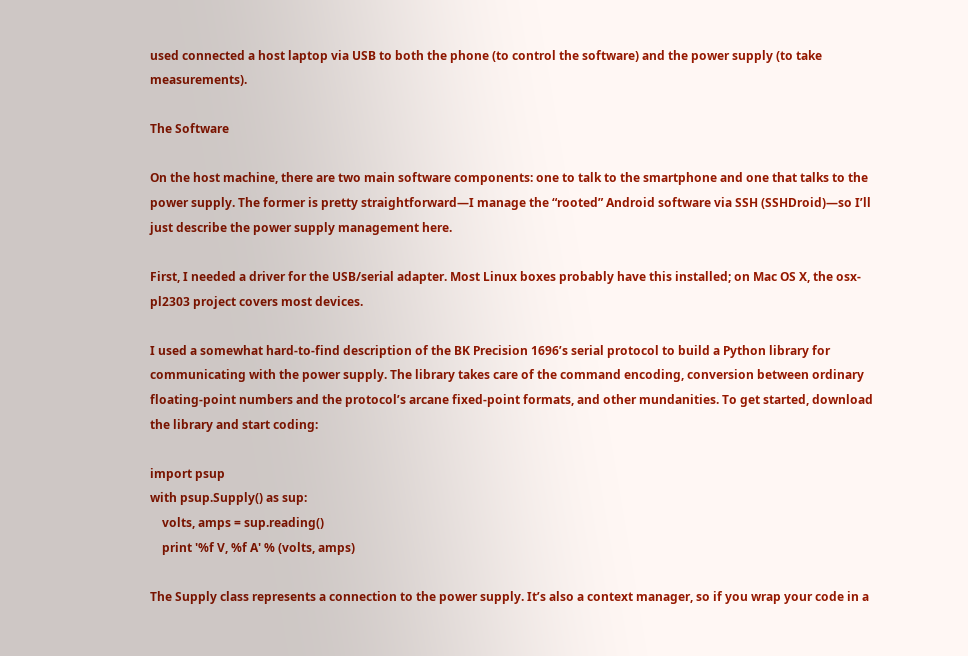used connected a host laptop via USB to both the phone (to control the software) and the power supply (to take measurements).

The Software

On the host machine, there are two main software components: one to talk to the smartphone and one that talks to the power supply. The former is pretty straightforward—I manage the “rooted” Android software via SSH (SSHDroid)—so I’ll just describe the power supply management here.

First, I needed a driver for the USB/serial adapter. Most Linux boxes probably have this installed; on Mac OS X, the osx-pl2303 project covers most devices.

I used a somewhat hard-to-find description of the BK Precision 1696’s serial protocol to build a Python library for communicating with the power supply. The library takes care of the command encoding, conversion between ordinary floating-point numbers and the protocol’s arcane fixed-point formats, and other mundanities. To get started, download the library and start coding:

import psup
with psup.Supply() as sup:
    volts, amps = sup.reading()
    print '%f V, %f A' % (volts, amps)

The Supply class represents a connection to the power supply. It’s also a context manager, so if you wrap your code in a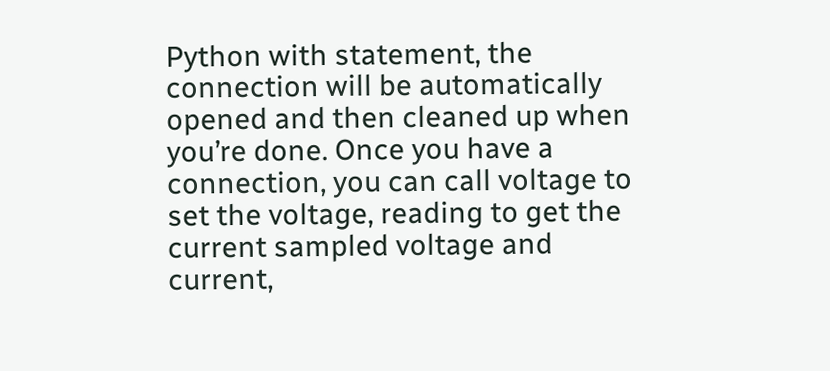Python with statement, the connection will be automatically opened and then cleaned up when you’re done. Once you have a connection, you can call voltage to set the voltage, reading to get the current sampled voltage and current,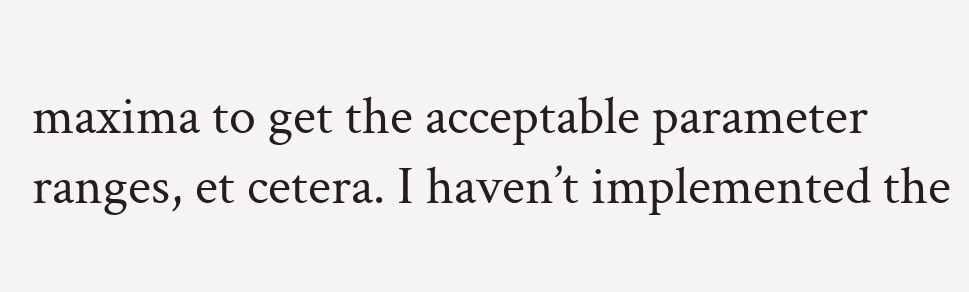maxima to get the acceptable parameter ranges, et cetera. I haven’t implemented the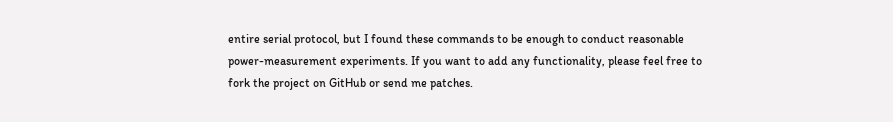entire serial protocol, but I found these commands to be enough to conduct reasonable power-measurement experiments. If you want to add any functionality, please feel free to fork the project on GitHub or send me patches.